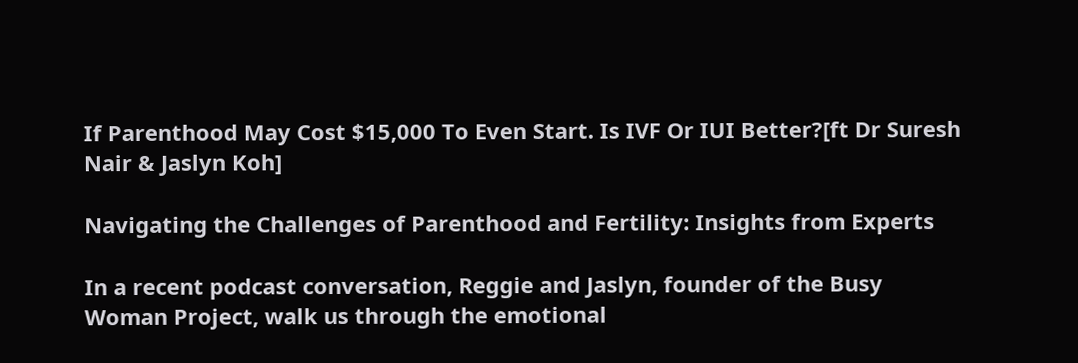If Parenthood May Cost $15,000 To Even Start. Is IVF Or IUI Better?[ft Dr Suresh Nair & Jaslyn Koh]

Navigating the Challenges of Parenthood and Fertility: Insights from Experts

In a recent podcast conversation, Reggie and Jaslyn, founder of the Busy Woman Project, walk us through the emotional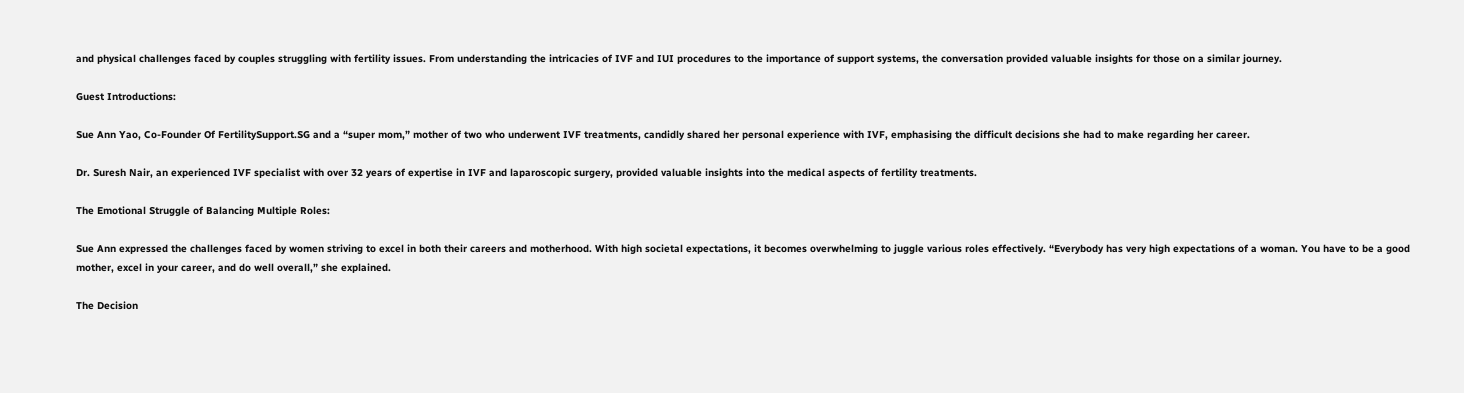and physical challenges faced by couples struggling with fertility issues. From understanding the intricacies of IVF and IUI procedures to the importance of support systems, the conversation provided valuable insights for those on a similar journey.

Guest Introductions:

Sue Ann Yao, Co-Founder Of FertilitySupport.SG and a “super mom,” mother of two who underwent IVF treatments, candidly shared her personal experience with IVF, emphasising the difficult decisions she had to make regarding her career.

Dr. Suresh Nair, an experienced IVF specialist with over 32 years of expertise in IVF and laparoscopic surgery, provided valuable insights into the medical aspects of fertility treatments.

The Emotional Struggle of Balancing Multiple Roles:

Sue Ann expressed the challenges faced by women striving to excel in both their careers and motherhood. With high societal expectations, it becomes overwhelming to juggle various roles effectively. “Everybody has very high expectations of a woman. You have to be a good mother, excel in your career, and do well overall,” she explained.

The Decision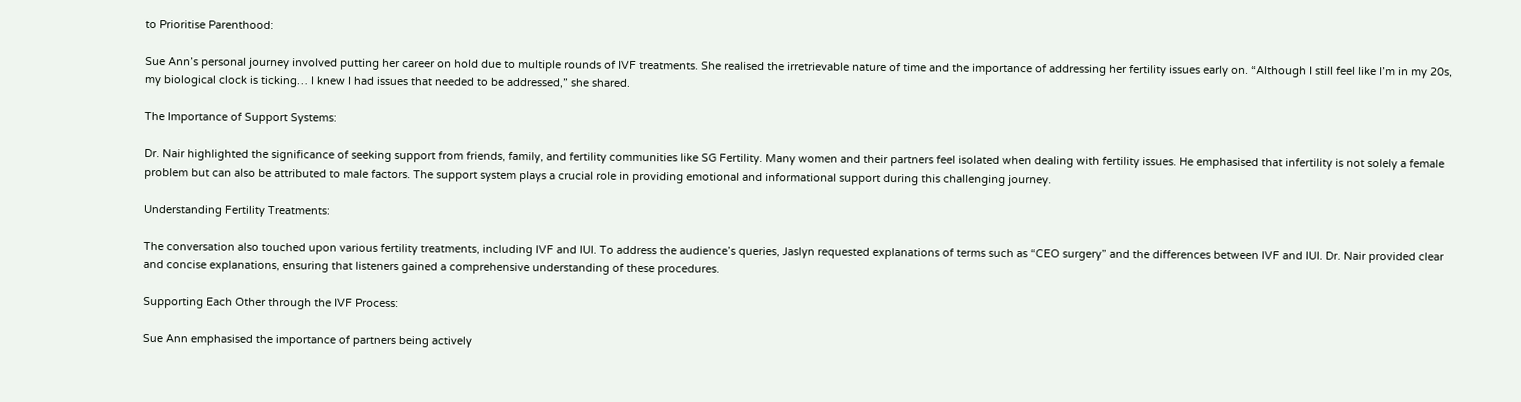to Prioritise Parenthood:

Sue Ann’s personal journey involved putting her career on hold due to multiple rounds of IVF treatments. She realised the irretrievable nature of time and the importance of addressing her fertility issues early on. “Although I still feel like I’m in my 20s, my biological clock is ticking… I knew I had issues that needed to be addressed,” she shared.

The Importance of Support Systems:

Dr. Nair highlighted the significance of seeking support from friends, family, and fertility communities like SG Fertility. Many women and their partners feel isolated when dealing with fertility issues. He emphasised that infertility is not solely a female problem but can also be attributed to male factors. The support system plays a crucial role in providing emotional and informational support during this challenging journey.

Understanding Fertility Treatments:

The conversation also touched upon various fertility treatments, including IVF and IUI. To address the audience’s queries, Jaslyn requested explanations of terms such as “CEO surgery” and the differences between IVF and IUI. Dr. Nair provided clear and concise explanations, ensuring that listeners gained a comprehensive understanding of these procedures.

Supporting Each Other through the IVF Process:

Sue Ann emphasised the importance of partners being actively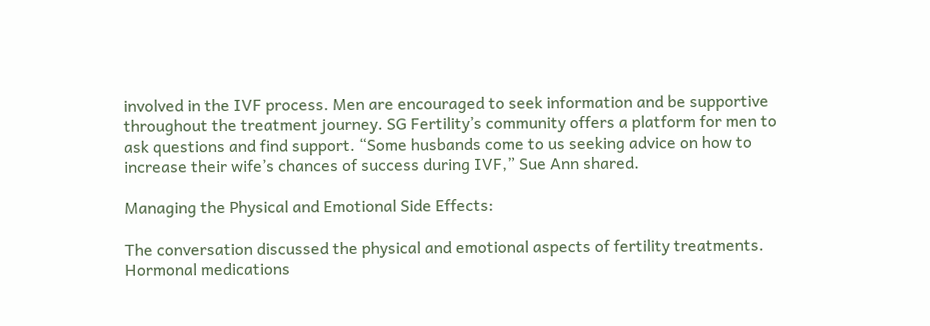involved in the IVF process. Men are encouraged to seek information and be supportive throughout the treatment journey. SG Fertility’s community offers a platform for men to ask questions and find support. “Some husbands come to us seeking advice on how to increase their wife’s chances of success during IVF,” Sue Ann shared.

Managing the Physical and Emotional Side Effects:

The conversation discussed the physical and emotional aspects of fertility treatments. Hormonal medications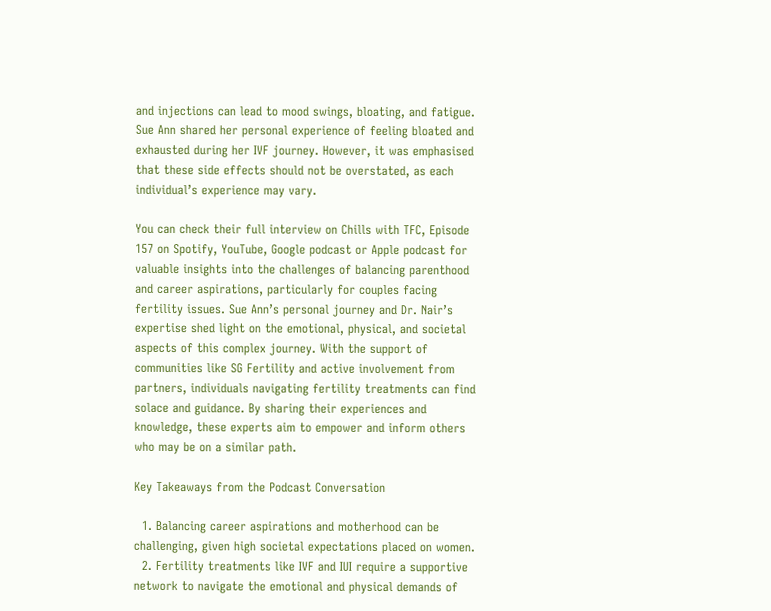and injections can lead to mood swings, bloating, and fatigue. Sue Ann shared her personal experience of feeling bloated and exhausted during her IVF journey. However, it was emphasised that these side effects should not be overstated, as each individual’s experience may vary.

You can check their full interview on Chills with TFC, Episode 157 on Spotify, YouTube, Google podcast or Apple podcast for valuable insights into the challenges of balancing parenthood and career aspirations, particularly for couples facing fertility issues. Sue Ann’s personal journey and Dr. Nair’s expertise shed light on the emotional, physical, and societal aspects of this complex journey. With the support of communities like SG Fertility and active involvement from partners, individuals navigating fertility treatments can find solace and guidance. By sharing their experiences and knowledge, these experts aim to empower and inform others who may be on a similar path.

Key Takeaways from the Podcast Conversation

  1. Balancing career aspirations and motherhood can be challenging, given high societal expectations placed on women.
  2. Fertility treatments like IVF and IUI require a supportive network to navigate the emotional and physical demands of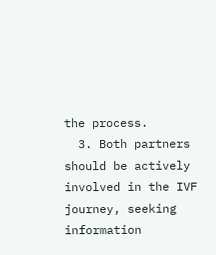the process.
  3. Both partners should be actively involved in the IVF journey, seeking information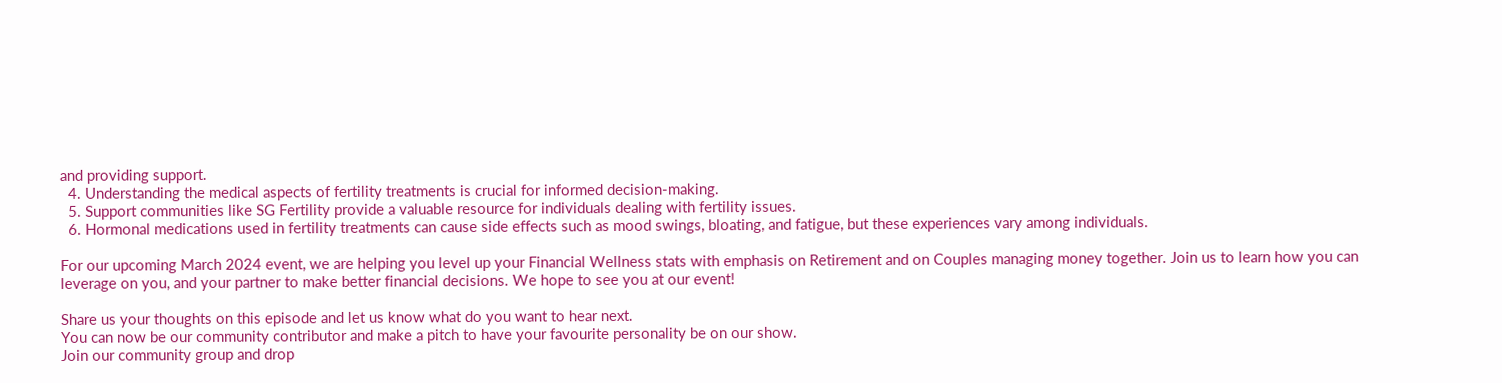and providing support.
  4. Understanding the medical aspects of fertility treatments is crucial for informed decision-making.
  5. Support communities like SG Fertility provide a valuable resource for individuals dealing with fertility issues.
  6. Hormonal medications used in fertility treatments can cause side effects such as mood swings, bloating, and fatigue, but these experiences vary among individuals.

For our upcoming March 2024 event, we are helping you level up your Financial Wellness stats with emphasis on Retirement and on Couples managing money together. Join us to learn how you can leverage on you, and your partner to make better financial decisions. We hope to see you at our event!

Share us your thoughts on this episode and let us know what do you want to hear next.
You can now be our community contributor and make a pitch to have your favourite personality be on our show.
Join our community group and drop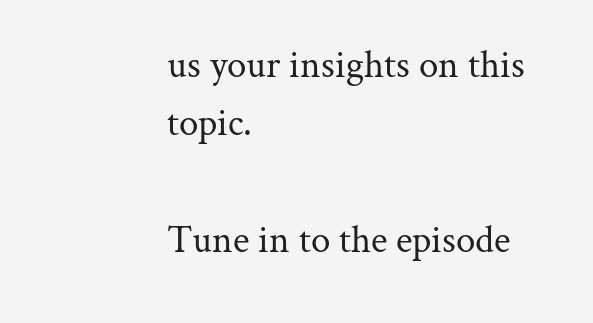us your insights on this topic.

Tune in to the episode